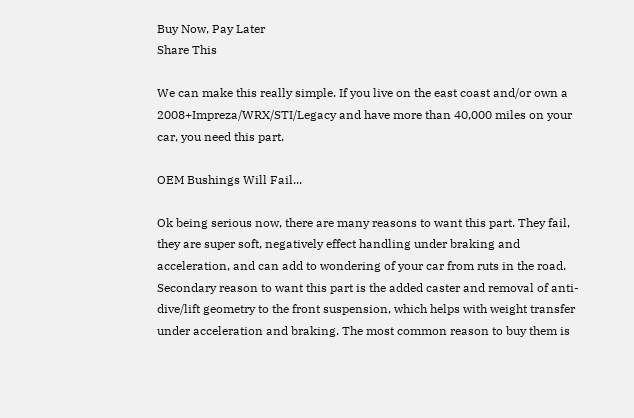Buy Now, Pay Later
Share This

We can make this really simple. If you live on the east coast and/or own a 2008+Impreza/WRX/STI/Legacy and have more than 40,000 miles on your car, you need this part.

OEM Bushings Will Fail...

Ok being serious now, there are many reasons to want this part. They fail, they are super soft, negatively effect handling under braking and acceleration, and can add to wondering of your car from ruts in the road. Secondary reason to want this part is the added caster and removal of anti-dive/lift geometry to the front suspension, which helps with weight transfer under acceleration and braking. The most common reason to buy them is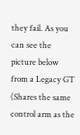they fail. As you can see the picture below from a Legacy GT (Shares the same control arm as the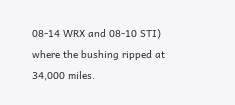08-14 WRX and 08-10 STI) where the bushing ripped at 34,000 miles.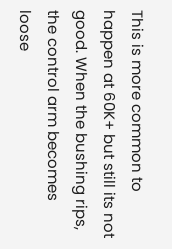This is more common to happen at 60K+ but still its not good. When the bushing rips, the control arm becomes loose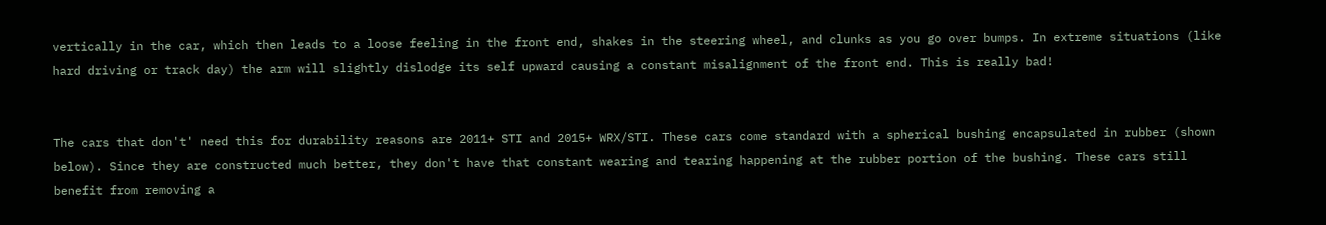vertically in the car, which then leads to a loose feeling in the front end, shakes in the steering wheel, and clunks as you go over bumps. In extreme situations (like hard driving or track day) the arm will slightly dislodge its self upward causing a constant misalignment of the front end. This is really bad!


The cars that don't' need this for durability reasons are 2011+ STI and 2015+ WRX/STI. These cars come standard with a spherical bushing encapsulated in rubber (shown below). Since they are constructed much better, they don't have that constant wearing and tearing happening at the rubber portion of the bushing. These cars still benefit from removing a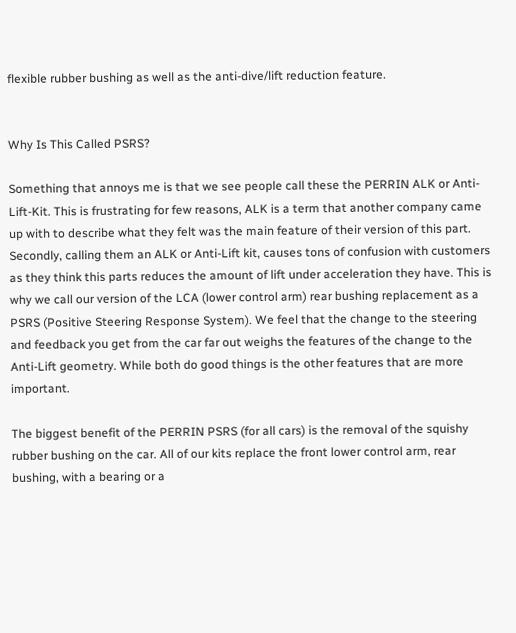flexible rubber bushing as well as the anti-dive/lift reduction feature.


Why Is This Called PSRS?

Something that annoys me is that we see people call these the PERRIN ALK or Anti-Lift-Kit. This is frustrating for few reasons, ALK is a term that another company came up with to describe what they felt was the main feature of their version of this part. Secondly, calling them an ALK or Anti-Lift kit, causes tons of confusion with customers as they think this parts reduces the amount of lift under acceleration they have. This is why we call our version of the LCA (lower control arm) rear bushing replacement as a PSRS (Positive Steering Response System). We feel that the change to the steering and feedback you get from the car far out weighs the features of the change to the Anti-Lift geometry. While both do good things is the other features that are more important.

The biggest benefit of the PERRIN PSRS (for all cars) is the removal of the squishy rubber bushing on the car. All of our kits replace the front lower control arm, rear bushing, with a bearing or a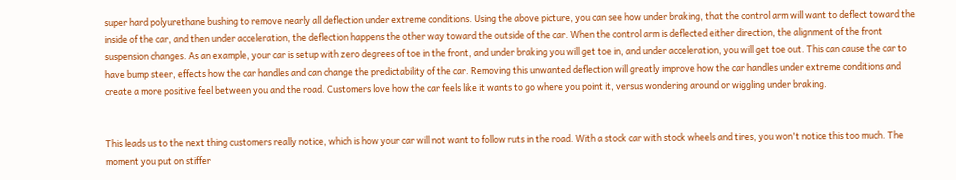super hard polyurethane bushing to remove nearly all deflection under extreme conditions. Using the above picture, you can see how under braking, that the control arm will want to deflect toward the inside of the car, and then under acceleration, the deflection happens the other way toward the outside of the car. When the control arm is deflected either direction, the alignment of the front suspension changes. As an example, your car is setup with zero degrees of toe in the front, and under braking you will get toe in, and under acceleration, you will get toe out. This can cause the car to have bump steer, effects how the car handles and can change the predictability of the car. Removing this unwanted deflection will greatly improve how the car handles under extreme conditions and create a more positive feel between you and the road. Customers love how the car feels like it wants to go where you point it, versus wondering around or wiggling under braking.


This leads us to the next thing customers really notice, which is how your car will not want to follow ruts in the road. With a stock car with stock wheels and tires, you won't notice this too much. The moment you put on stiffer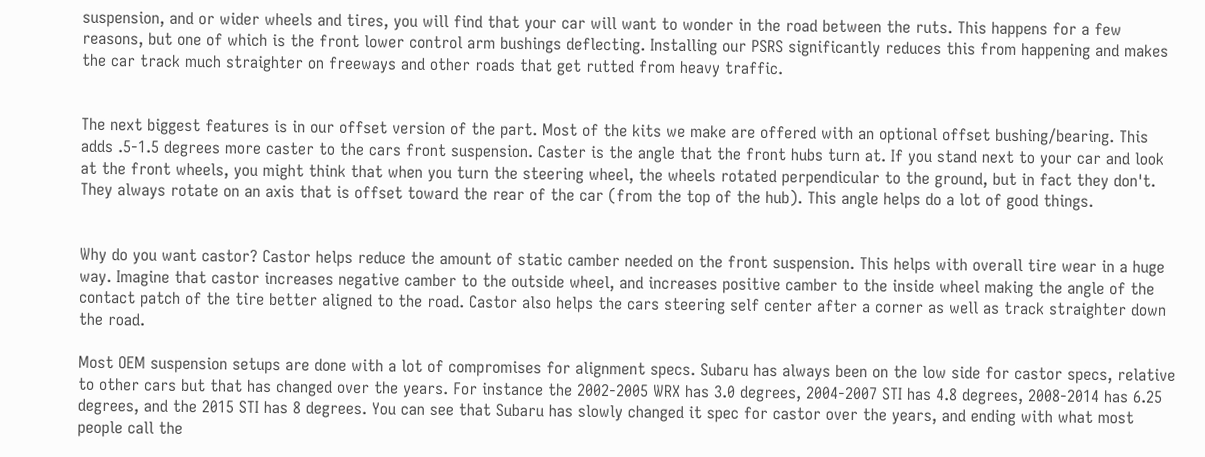suspension, and or wider wheels and tires, you will find that your car will want to wonder in the road between the ruts. This happens for a few reasons, but one of which is the front lower control arm bushings deflecting. Installing our PSRS significantly reduces this from happening and makes the car track much straighter on freeways and other roads that get rutted from heavy traffic.


The next biggest features is in our offset version of the part. Most of the kits we make are offered with an optional offset bushing/bearing. This adds .5-1.5 degrees more caster to the cars front suspension. Caster is the angle that the front hubs turn at. If you stand next to your car and look at the front wheels, you might think that when you turn the steering wheel, the wheels rotated perpendicular to the ground, but in fact they don't. They always rotate on an axis that is offset toward the rear of the car (from the top of the hub). This angle helps do a lot of good things.


Why do you want castor? Castor helps reduce the amount of static camber needed on the front suspension. This helps with overall tire wear in a huge way. Imagine that castor increases negative camber to the outside wheel, and increases positive camber to the inside wheel making the angle of the contact patch of the tire better aligned to the road. Castor also helps the cars steering self center after a corner as well as track straighter down the road.

Most OEM suspension setups are done with a lot of compromises for alignment specs. Subaru has always been on the low side for castor specs, relative to other cars but that has changed over the years. For instance the 2002-2005 WRX has 3.0 degrees, 2004-2007 STI has 4.8 degrees, 2008-2014 has 6.25 degrees, and the 2015 STI has 8 degrees. You can see that Subaru has slowly changed it spec for castor over the years, and ending with what most people call the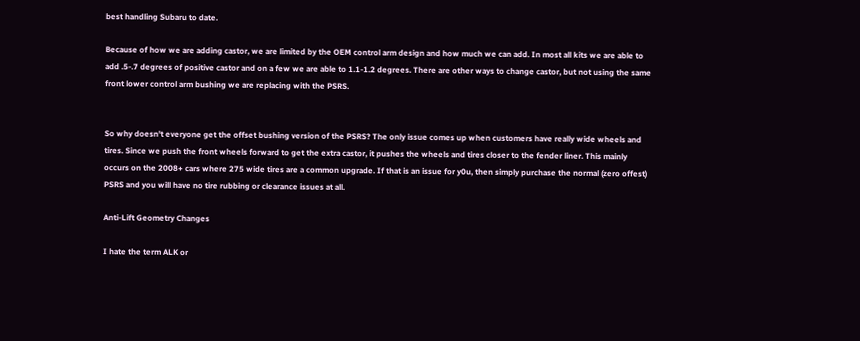best handling Subaru to date.

Because of how we are adding castor, we are limited by the OEM control arm design and how much we can add. In most all kits we are able to add .5-.7 degrees of positive castor and on a few we are able to 1.1-1.2 degrees. There are other ways to change castor, but not using the same front lower control arm bushing we are replacing with the PSRS.


So why doesn't everyone get the offset bushing version of the PSRS? The only issue comes up when customers have really wide wheels and tires. Since we push the front wheels forward to get the extra castor, it pushes the wheels and tires closer to the fender liner. This mainly occurs on the 2008+ cars where 275 wide tires are a common upgrade. If that is an issue for y0u, then simply purchase the normal (zero offest) PSRS and you will have no tire rubbing or clearance issues at all.

Anti-Lift Geometry Changes

I hate the term ALK or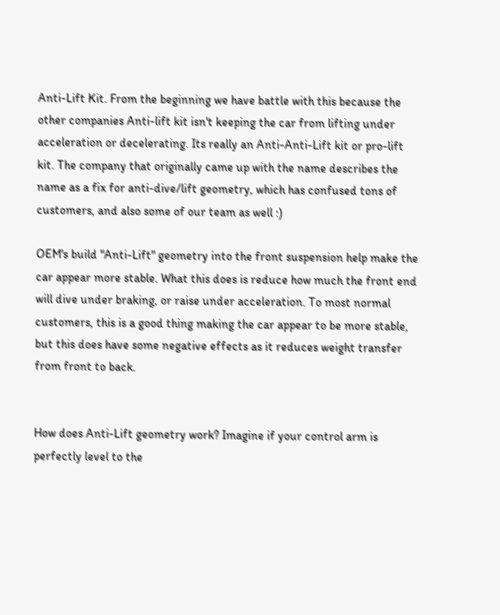Anti-Lift Kit. From the beginning we have battle with this because the other companies Anti-lift kit isn't keeping the car from lifting under acceleration or decelerating. Its really an Anti-Anti-Lift kit or pro-lift kit. The company that originally came up with the name describes the name as a fix for anti-dive/lift geometry, which has confused tons of customers, and also some of our team as well :)

OEM's build "Anti-Lift" geometry into the front suspension help make the car appear more stable. What this does is reduce how much the front end will dive under braking, or raise under acceleration. To most normal customers, this is a good thing making the car appear to be more stable, but this does have some negative effects as it reduces weight transfer from front to back.


How does Anti-Lift geometry work? Imagine if your control arm is perfectly level to the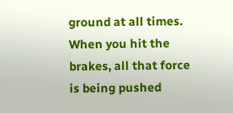ground at all times. When you hit the brakes, all that force is being pushed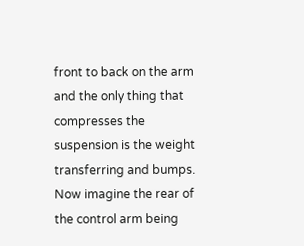front to back on the arm and the only thing that compresses the suspension is the weight transferring and bumps. Now imagine the rear of the control arm being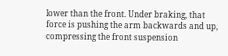lower than the front. Under braking, that force is pushing the arm backwards and up, compressing the front suspension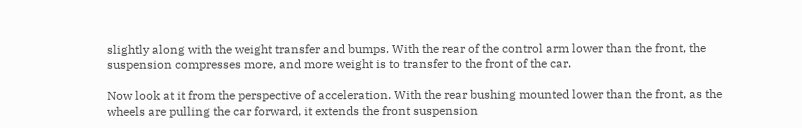slightly along with the weight transfer and bumps. With the rear of the control arm lower than the front, the suspension compresses more, and more weight is to transfer to the front of the car.

Now look at it from the perspective of acceleration. With the rear bushing mounted lower than the front, as the wheels are pulling the car forward, it extends the front suspension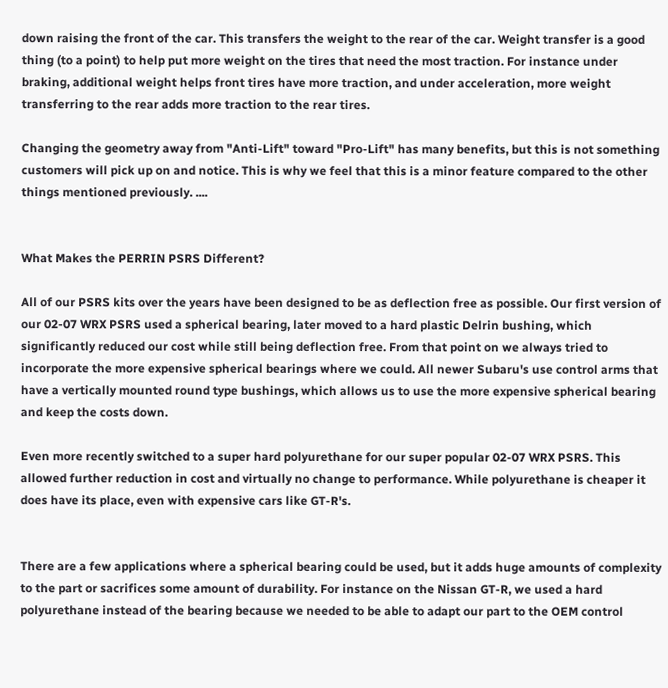down raising the front of the car. This transfers the weight to the rear of the car. Weight transfer is a good thing (to a point) to help put more weight on the tires that need the most traction. For instance under braking, additional weight helps front tires have more traction, and under acceleration, more weight transferring to the rear adds more traction to the rear tires.

Changing the geometry away from "Anti-Lift" toward "Pro-Lift" has many benefits, but this is not something customers will pick up on and notice. This is why we feel that this is a minor feature compared to the other things mentioned previously. ....


What Makes the PERRIN PSRS Different?

All of our PSRS kits over the years have been designed to be as deflection free as possible. Our first version of our 02-07 WRX PSRS used a spherical bearing, later moved to a hard plastic Delrin bushing, which significantly reduced our cost while still being deflection free. From that point on we always tried to incorporate the more expensive spherical bearings where we could. All newer Subaru's use control arms that have a vertically mounted round type bushings, which allows us to use the more expensive spherical bearing and keep the costs down.

Even more recently switched to a super hard polyurethane for our super popular 02-07 WRX PSRS. This allowed further reduction in cost and virtually no change to performance. While polyurethane is cheaper it does have its place, even with expensive cars like GT-R's.


There are a few applications where a spherical bearing could be used, but it adds huge amounts of complexity to the part or sacrifices some amount of durability. For instance on the Nissan GT-R, we used a hard polyurethane instead of the bearing because we needed to be able to adapt our part to the OEM control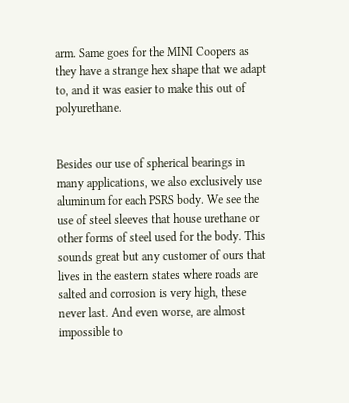arm. Same goes for the MINI Coopers as they have a strange hex shape that we adapt to, and it was easier to make this out of polyurethane.


Besides our use of spherical bearings in many applications, we also exclusively use aluminum for each PSRS body. We see the use of steel sleeves that house urethane or other forms of steel used for the body. This sounds great but any customer of ours that lives in the eastern states where roads are salted and corrosion is very high, these never last. And even worse, are almost impossible to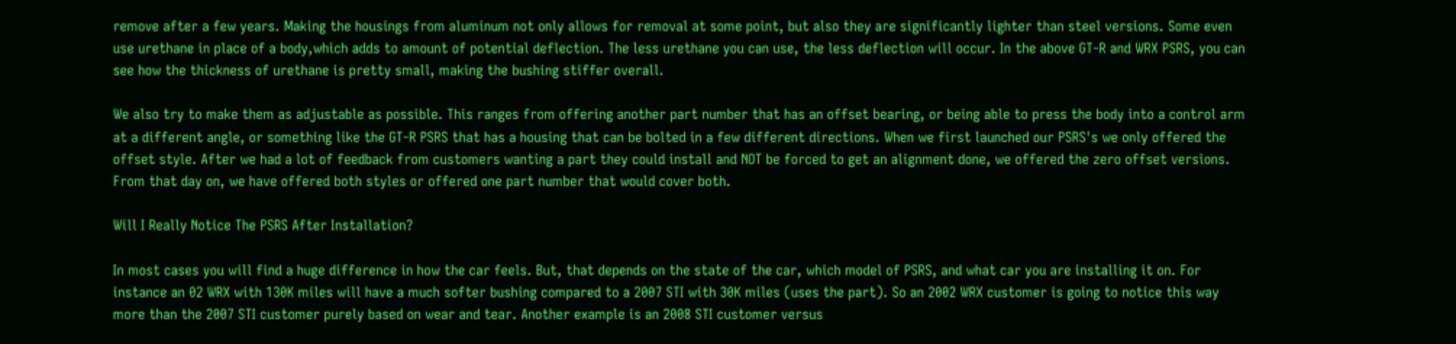remove after a few years. Making the housings from aluminum not only allows for removal at some point, but also they are significantly lighter than steel versions. Some even use urethane in place of a body,which adds to amount of potential deflection. The less urethane you can use, the less deflection will occur. In the above GT-R and WRX PSRS, you can see how the thickness of urethane is pretty small, making the bushing stiffer overall.

We also try to make them as adjustable as possible. This ranges from offering another part number that has an offset bearing, or being able to press the body into a control arm at a different angle, or something like the GT-R PSRS that has a housing that can be bolted in a few different directions. When we first launched our PSRS's we only offered the offset style. After we had a lot of feedback from customers wanting a part they could install and NOT be forced to get an alignment done, we offered the zero offset versions. From that day on, we have offered both styles or offered one part number that would cover both.

Will I Really Notice The PSRS After Installation?

In most cases you will find a huge difference in how the car feels. But, that depends on the state of the car, which model of PSRS, and what car you are installing it on. For instance an 02 WRX with 130K miles will have a much softer bushing compared to a 2007 STI with 30K miles (uses the part). So an 2002 WRX customer is going to notice this way more than the 2007 STI customer purely based on wear and tear. Another example is an 2008 STI customer versus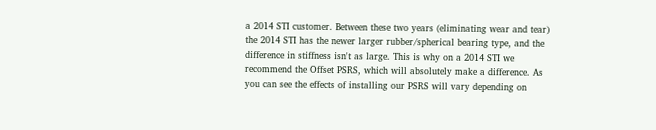a 2014 STI customer. Between these two years (eliminating wear and tear) the 2014 STI has the newer larger rubber/spherical bearing type, and the difference in stiffness isn't as large. This is why on a 2014 STI we recommend the Offset PSRS, which will absolutely make a difference. As you can see the effects of installing our PSRS will vary depending on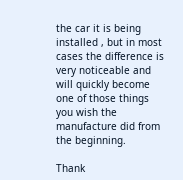the car it is being installed , but in most cases the difference is very noticeable and will quickly become one of those things you wish the manufacture did from the beginning.

Thank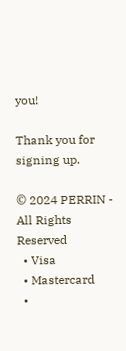you!

Thank you for signing up.

© 2024 PERRIN - All Rights Reserved
  • Visa
  • Mastercard
  •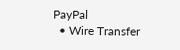PayPal
  • Wire Transfer